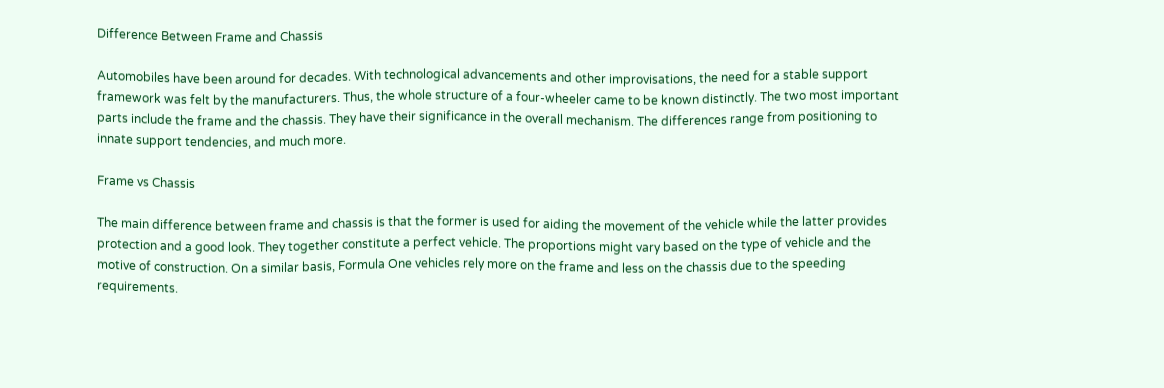Difference Between Frame and Chassis

Automobiles have been around for decades. With technological advancements and other improvisations, the need for a stable support framework was felt by the manufacturers. Thus, the whole structure of a four-wheeler came to be known distinctly. The two most important parts include the frame and the chassis. They have their significance in the overall mechanism. The differences range from positioning to innate support tendencies, and much more.

Frame vs Chassis

The main difference between frame and chassis is that the former is used for aiding the movement of the vehicle while the latter provides protection and a good look. They together constitute a perfect vehicle. The proportions might vary based on the type of vehicle and the motive of construction. On a similar basis, Formula One vehicles rely more on the frame and less on the chassis due to the speeding requirements.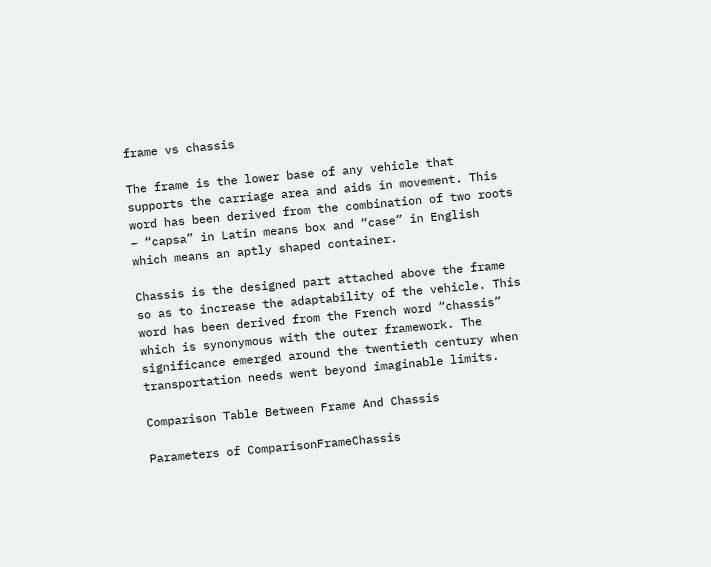frame vs chassis

The frame is the lower base of any vehicle that supports the carriage area and aids in movement. This word has been derived from the combination of two roots – “capsa” in Latin means box and “case” in English which means an aptly shaped container.

Chassis is the designed part attached above the frame so as to increase the adaptability of the vehicle. This word has been derived from the French word “chassis” which is synonymous with the outer framework. The significance emerged around the twentieth century when transportation needs went beyond imaginable limits.

Comparison Table Between Frame And Chassis

Parameters of ComparisonFrameChassis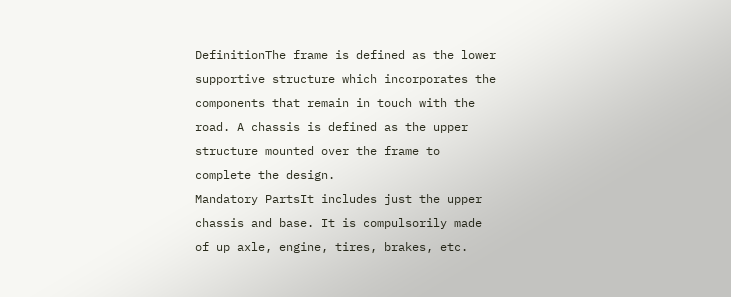DefinitionThe frame is defined as the lower supportive structure which incorporates the components that remain in touch with the road. A chassis is defined as the upper structure mounted over the frame to complete the design.
Mandatory PartsIt includes just the upper chassis and base. It is compulsorily made of up axle, engine, tires, brakes, etc.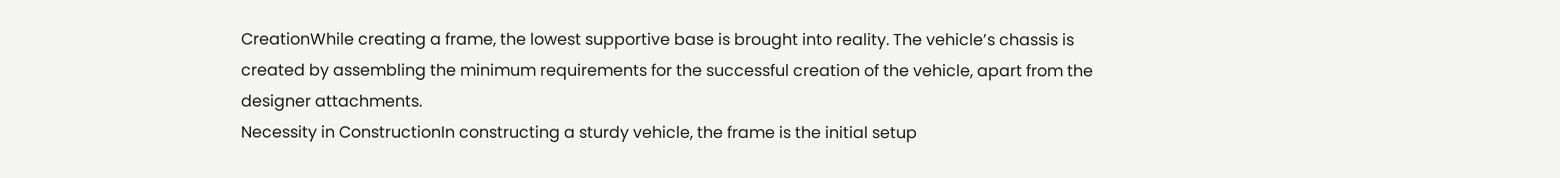CreationWhile creating a frame, the lowest supportive base is brought into reality. The vehicle’s chassis is created by assembling the minimum requirements for the successful creation of the vehicle, apart from the designer attachments.
Necessity in ConstructionIn constructing a sturdy vehicle, the frame is the initial setup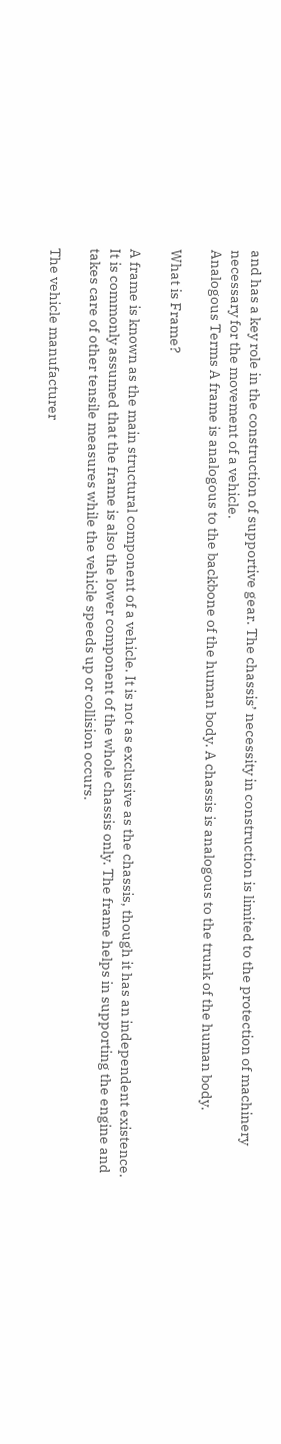and has a key role in the construction of supportive gear. The chassis’ necessity in construction is limited to the protection of machinery necessary for the movement of a vehicle.
Analogous Terms A frame is analogous to the backbone of the human body. A chassis is analogous to the trunk of the human body.

What is Frame?

A frame is known as the main structural component of a vehicle. It is not as exclusive as the chassis, though it has an independent existence. It is commonly assumed that the frame is also the lower component of the whole chassis only. The frame helps in supporting the engine and takes care of other tensile measures while the vehicle speeds up or collision occurs.

The vehicle manufacturer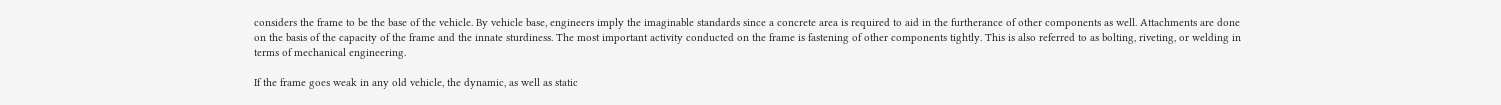considers the frame to be the base of the vehicle. By vehicle base, engineers imply the imaginable standards since a concrete area is required to aid in the furtherance of other components as well. Attachments are done on the basis of the capacity of the frame and the innate sturdiness. The most important activity conducted on the frame is fastening of other components tightly. This is also referred to as bolting, riveting, or welding in terms of mechanical engineering.

If the frame goes weak in any old vehicle, the dynamic, as well as static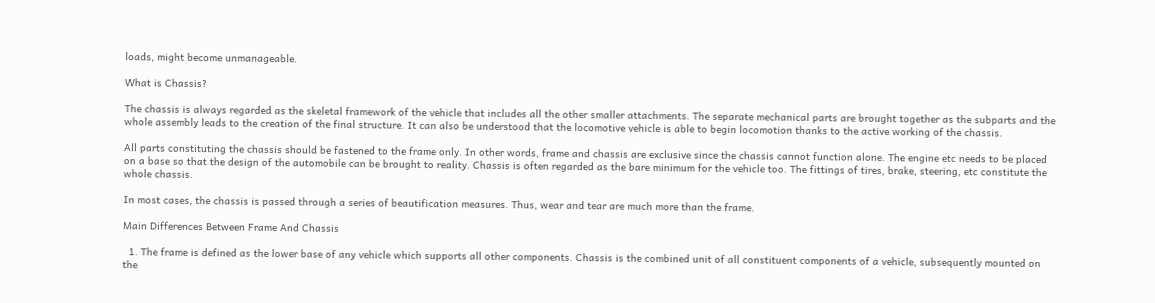loads, might become unmanageable.

What is Chassis?

The chassis is always regarded as the skeletal framework of the vehicle that includes all the other smaller attachments. The separate mechanical parts are brought together as the subparts and the whole assembly leads to the creation of the final structure. It can also be understood that the locomotive vehicle is able to begin locomotion thanks to the active working of the chassis.

All parts constituting the chassis should be fastened to the frame only. In other words, frame and chassis are exclusive since the chassis cannot function alone. The engine etc needs to be placed on a base so that the design of the automobile can be brought to reality. Chassis is often regarded as the bare minimum for the vehicle too. The fittings of tires, brake, steering, etc constitute the whole chassis.

In most cases, the chassis is passed through a series of beautification measures. Thus, wear and tear are much more than the frame.

Main Differences Between Frame And Chassis

  1. The frame is defined as the lower base of any vehicle which supports all other components. Chassis is the combined unit of all constituent components of a vehicle, subsequently mounted on the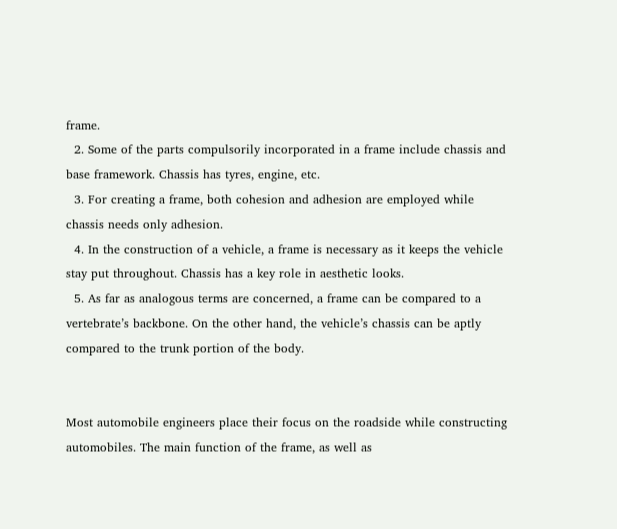frame.
  2. Some of the parts compulsorily incorporated in a frame include chassis and base framework. Chassis has tyres, engine, etc.
  3. For creating a frame, both cohesion and adhesion are employed while chassis needs only adhesion.
  4. In the construction of a vehicle, a frame is necessary as it keeps the vehicle stay put throughout. Chassis has a key role in aesthetic looks.
  5. As far as analogous terms are concerned, a frame can be compared to a vertebrate’s backbone. On the other hand, the vehicle’s chassis can be aptly compared to the trunk portion of the body.


Most automobile engineers place their focus on the roadside while constructing automobiles. The main function of the frame, as well as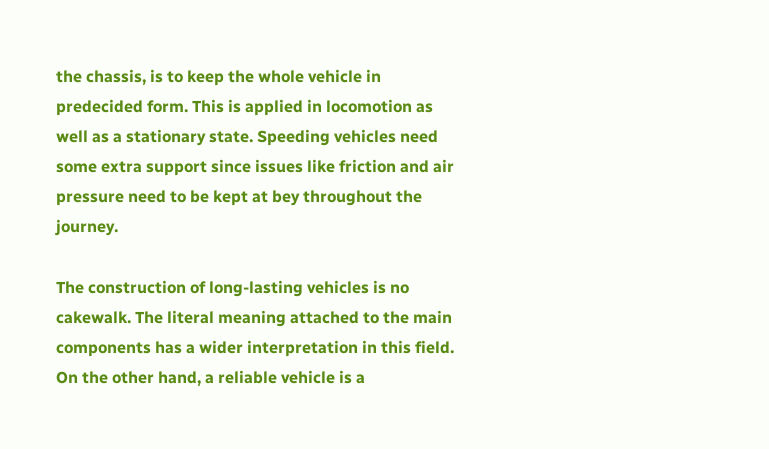the chassis, is to keep the whole vehicle in predecided form. This is applied in locomotion as well as a stationary state. Speeding vehicles need some extra support since issues like friction and air pressure need to be kept at bey throughout the journey.

The construction of long-lasting vehicles is no cakewalk. The literal meaning attached to the main components has a wider interpretation in this field. On the other hand, a reliable vehicle is a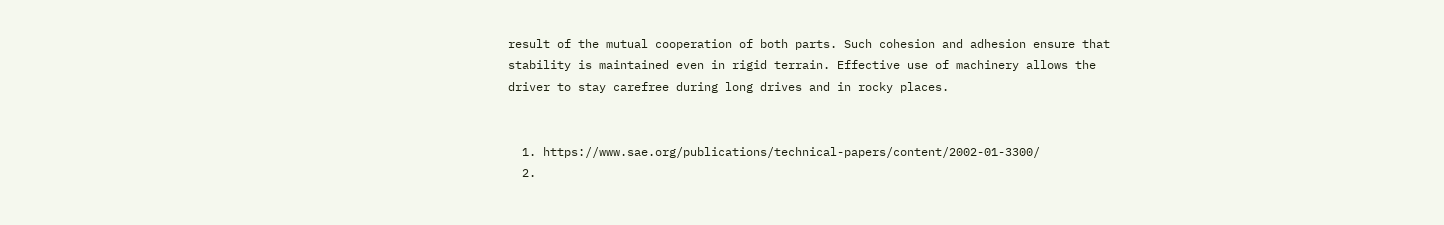result of the mutual cooperation of both parts. Such cohesion and adhesion ensure that stability is maintained even in rigid terrain. Effective use of machinery allows the driver to stay carefree during long drives and in rocky places.


  1. https://www.sae.org/publications/technical-papers/content/2002-01-3300/
  2.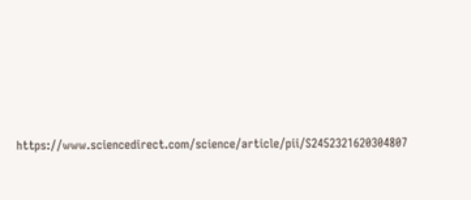https://www.sciencedirect.com/science/article/pii/S2452321620304807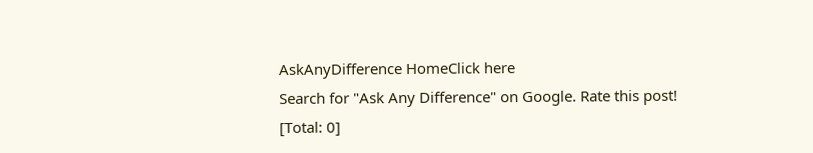AskAnyDifference HomeClick here
Search for "Ask Any Difference" on Google. Rate this post!
[Total: 0]